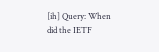[ih] Query: When did the IETF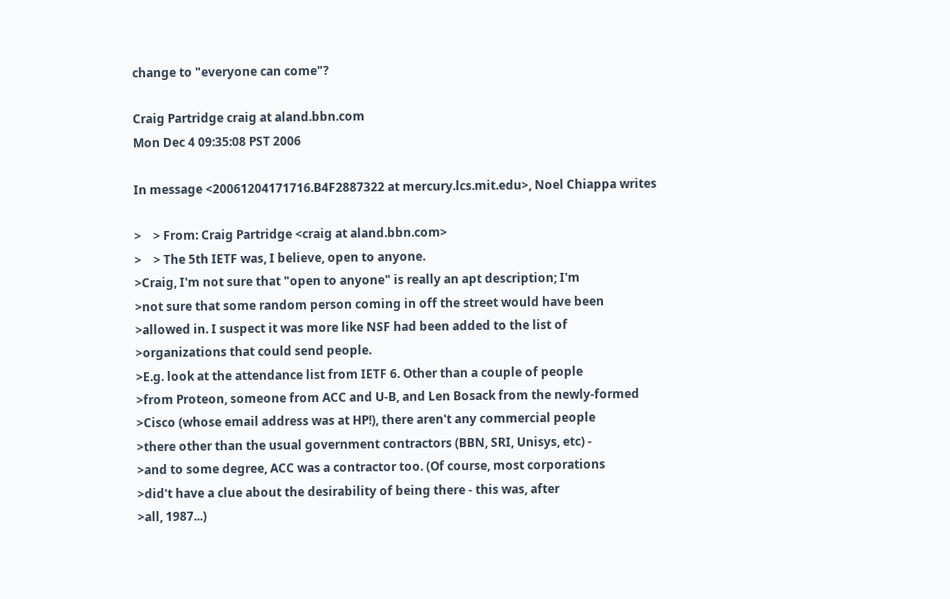change to "everyone can come"?

Craig Partridge craig at aland.bbn.com
Mon Dec 4 09:35:08 PST 2006

In message <20061204171716.B4F2887322 at mercury.lcs.mit.edu>, Noel Chiappa writes

>    > From: Craig Partridge <craig at aland.bbn.com>
>    > The 5th IETF was, I believe, open to anyone.
>Craig, I'm not sure that "open to anyone" is really an apt description; I'm
>not sure that some random person coming in off the street would have been
>allowed in. I suspect it was more like NSF had been added to the list of
>organizations that could send people.
>E.g. look at the attendance list from IETF 6. Other than a couple of people
>from Proteon, someone from ACC and U-B, and Len Bosack from the newly-formed
>Cisco (whose email address was at HP!), there aren't any commercial people
>there other than the usual government contractors (BBN, SRI, Unisys, etc) -
>and to some degree, ACC was a contractor too. (Of course, most corporations
>did't have a clue about the desirability of being there - this was, after
>all, 1987...)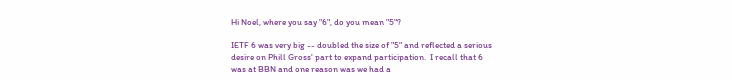Hi Noel, where you say "6", do you mean "5"?

IETF 6 was very big -- doubled the size of "5" and reflected a serious
desire on Phill Gross' part to expand participation.  I recall that 6
was at BBN and one reason was we had a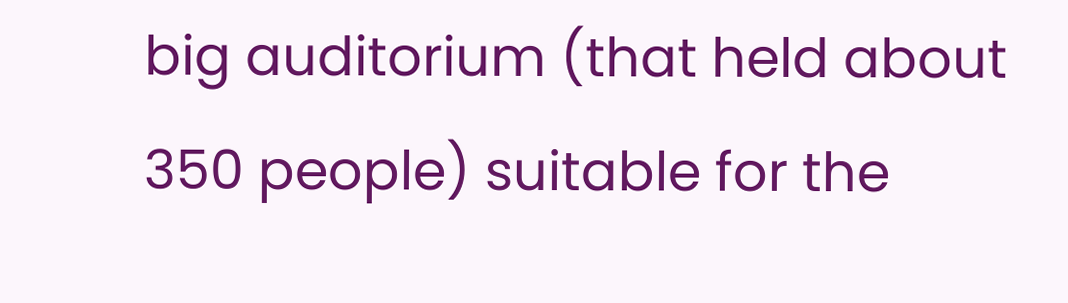big auditorium (that held about
350 people) suitable for the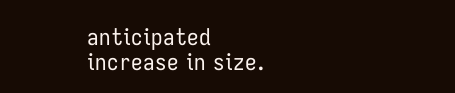anticipated increase in size.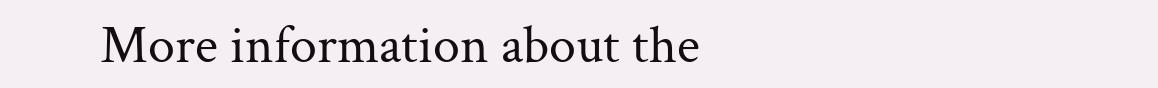More information about the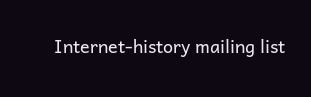Internet-history mailing list